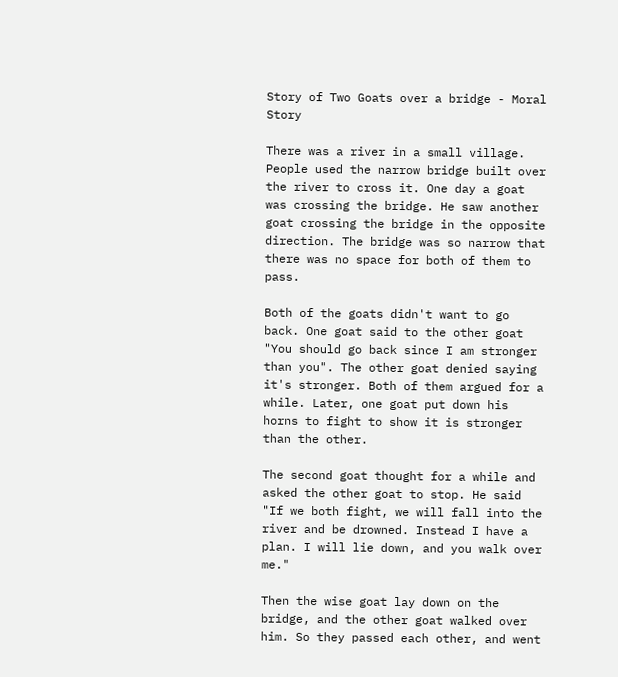Story of Two Goats over a bridge - Moral Story

There was a river in a small village. People used the narrow bridge built over the river to cross it. One day a goat was crossing the bridge. He saw another goat crossing the bridge in the opposite direction. The bridge was so narrow that there was no space for both of them to pass.

Both of the goats didn't want to go back. One goat said to the other goat "You should go back since I am stronger than you". The other goat denied saying it's stronger. Both of them argued for a while. Later, one goat put down his horns to fight to show it is stronger than the other.

The second goat thought for a while and asked the other goat to stop. He said "If we both fight, we will fall into the river and be drowned. Instead I have a plan. I will lie down, and you walk over me."

Then the wise goat lay down on the bridge, and the other goat walked over him. So they passed each other, and went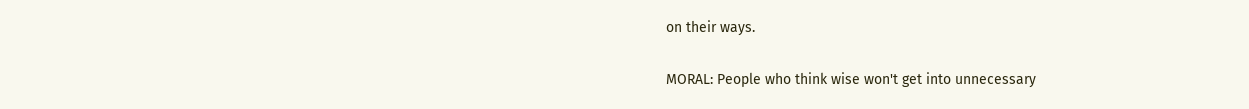on their ways.

MORAL: People who think wise won't get into unnecessary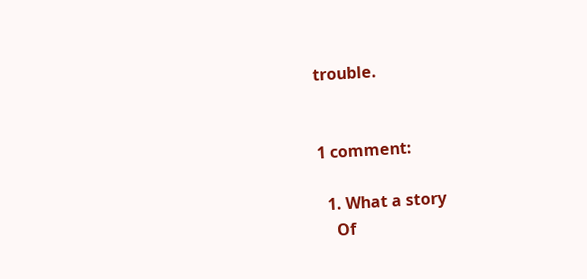trouble.


1 comment:

  1. What a story
    Of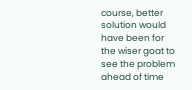course, better solution would have been for the wiser goat to see the problem ahead of time